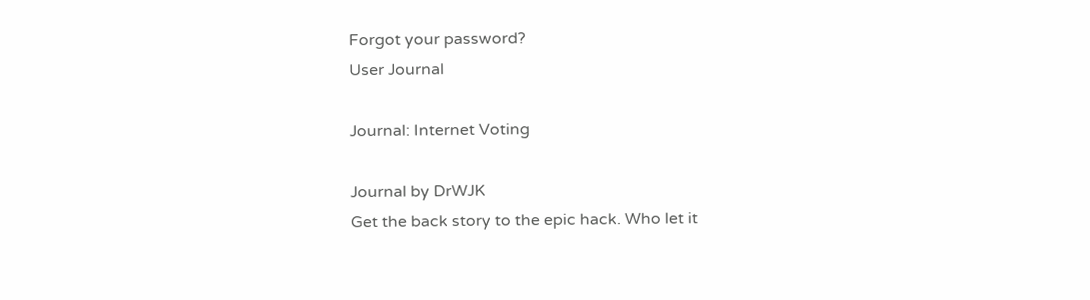Forgot your password?
User Journal

Journal: Internet Voting

Journal by DrWJK
Get the back story to the epic hack. Who let it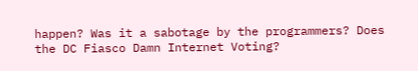happen? Was it a sabotage by the programmers? Does the DC Fiasco Damn Internet Voting?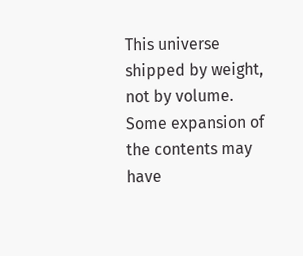This universe shipped by weight, not by volume. Some expansion of the contents may have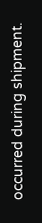occurred during shipment.